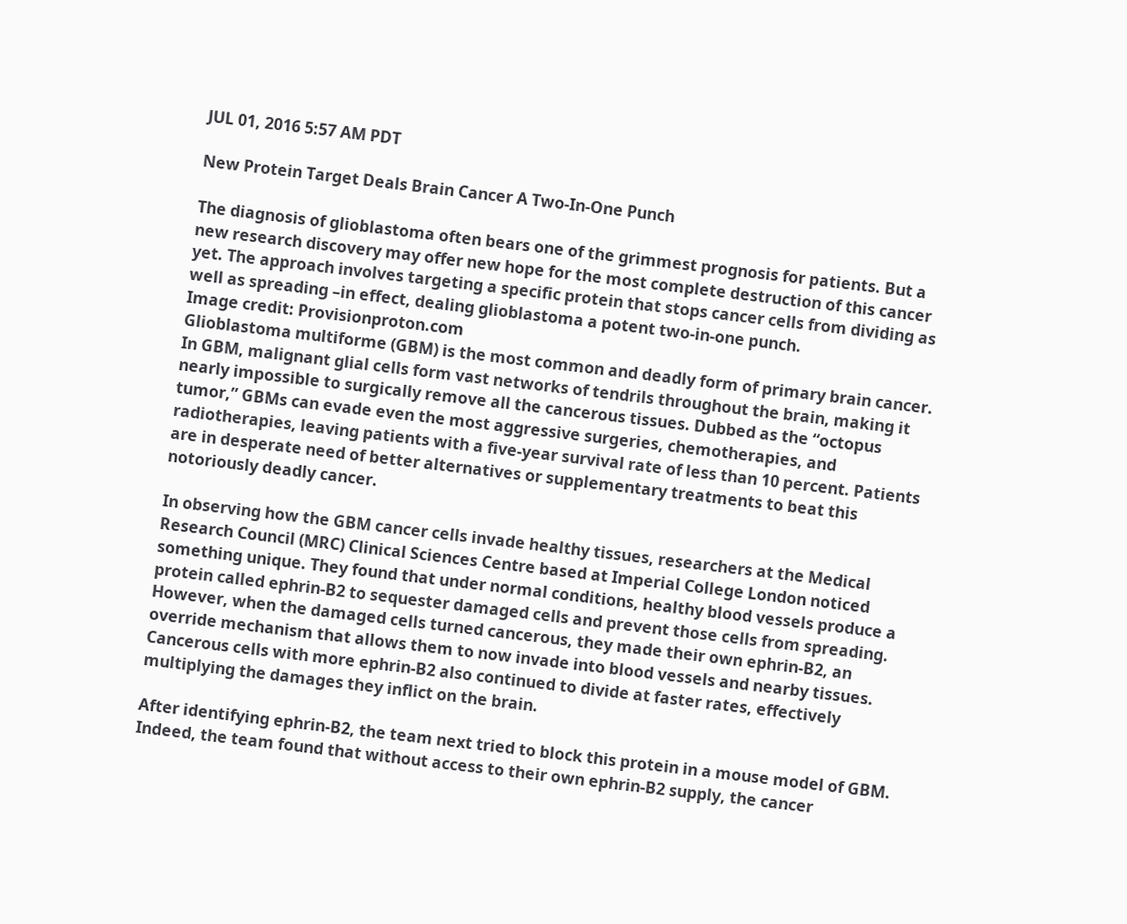JUL 01, 2016 5:57 AM PDT

New Protein Target Deals Brain Cancer A Two-In-One Punch

The diagnosis of glioblastoma often bears one of the grimmest prognosis for patients. But a new research discovery may offer new hope for the most complete destruction of this cancer yet. The approach involves targeting a specific protein that stops cancer cells from dividing as well as spreading –in effect, dealing glioblastoma a potent two-in-one punch.
Image credit: Provisionproton.com
Glioblastoma multiforme (GBM) is the most common and deadly form of primary brain cancer. In GBM, malignant glial cells form vast networks of tendrils throughout the brain, making it nearly impossible to surgically remove all the cancerous tissues. Dubbed as the “octopus tumor,” GBMs can evade even the most aggressive surgeries, chemotherapies, and radiotherapies, leaving patients with a five-year survival rate of less than 10 percent. Patients are in desperate need of better alternatives or supplementary treatments to beat this notoriously deadly cancer.

In observing how the GBM cancer cells invade healthy tissues, researchers at the Medical Research Council (MRC) Clinical Sciences Centre based at Imperial College London noticed something unique. They found that under normal conditions, healthy blood vessels produce a protein called ephrin-B2 to sequester damaged cells and prevent those cells from spreading. However, when the damaged cells turned cancerous, they made their own ephrin-B2, an override mechanism that allows them to now invade into blood vessels and nearby tissues. Cancerous cells with more ephrin-B2 also continued to divide at faster rates, effectively multiplying the damages they inflict on the brain.

After identifying ephrin-B2, the team next tried to block this protein in a mouse model of GBM. Indeed, the team found that without access to their own ephrin-B2 supply, the cancer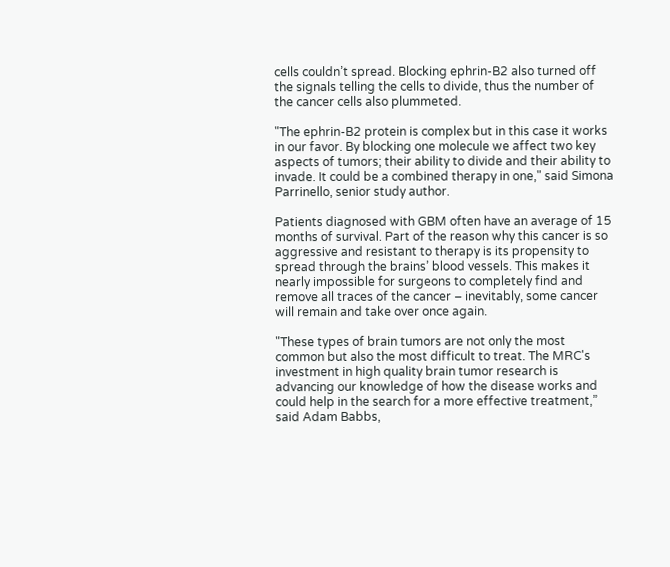cells couldn’t spread. Blocking ephrin-B2 also turned off the signals telling the cells to divide, thus the number of the cancer cells also plummeted.

"The ephrin-B2 protein is complex but in this case it works in our favor. By blocking one molecule we affect two key aspects of tumors; their ability to divide and their ability to invade. It could be a combined therapy in one," said Simona Parrinello, senior study author.

Patients diagnosed with GBM often have an average of 15 months of survival. Part of the reason why this cancer is so aggressive and resistant to therapy is its propensity to spread through the brains’ blood vessels. This makes it nearly impossible for surgeons to completely find and remove all traces of the cancer – inevitably, some cancer will remain and take over once again.

"These types of brain tumors are not only the most common but also the most difficult to treat. The MRC's investment in high quality brain tumor research is advancing our knowledge of how the disease works and could help in the search for a more effective treatment,” said Adam Babbs,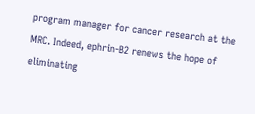program manager for cancer research at the MRC. Indeed, ephrin-B2 renews the hope of eliminating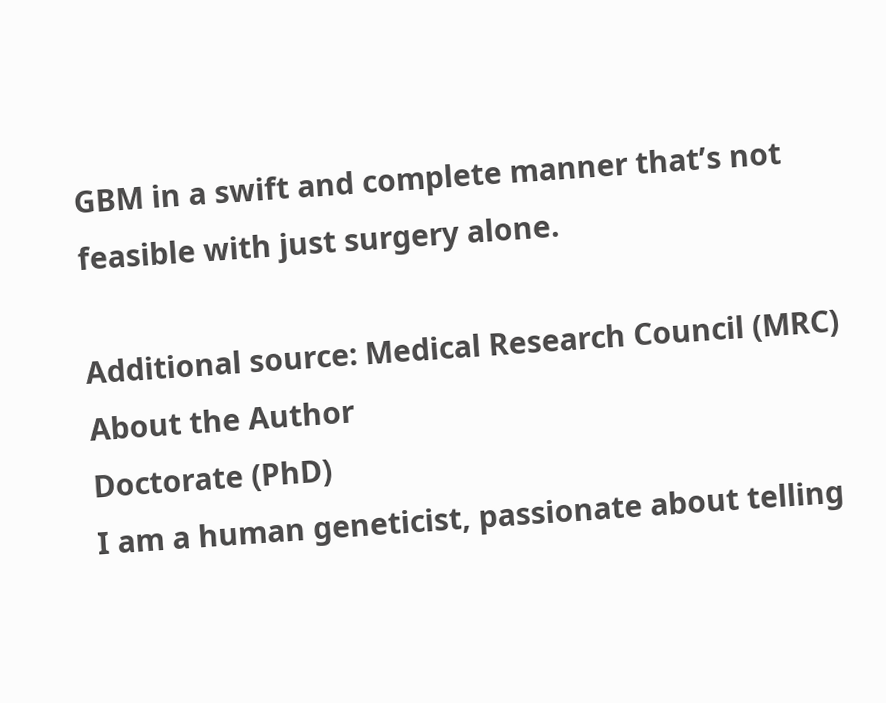GBM in a swift and complete manner that’s not feasible with just surgery alone.

Additional source: Medical Research Council (MRC)
About the Author
Doctorate (PhD)
I am a human geneticist, passionate about telling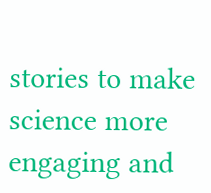stories to make science more engaging and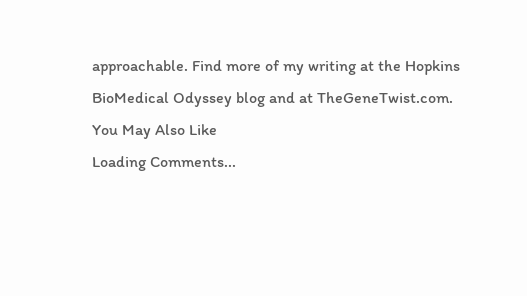approachable. Find more of my writing at the Hopkins BioMedical Odyssey blog and at TheGeneTwist.com.
You May Also Like
Loading Comments...